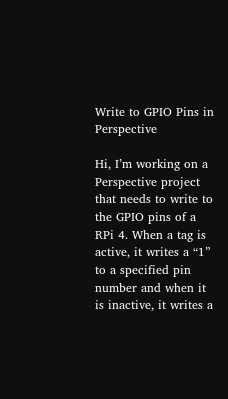Write to GPIO Pins in Perspective

Hi, I’m working on a Perspective project that needs to write to the GPIO pins of a RPi 4. When a tag is active, it writes a “1” to a specified pin number and when it is inactive, it writes a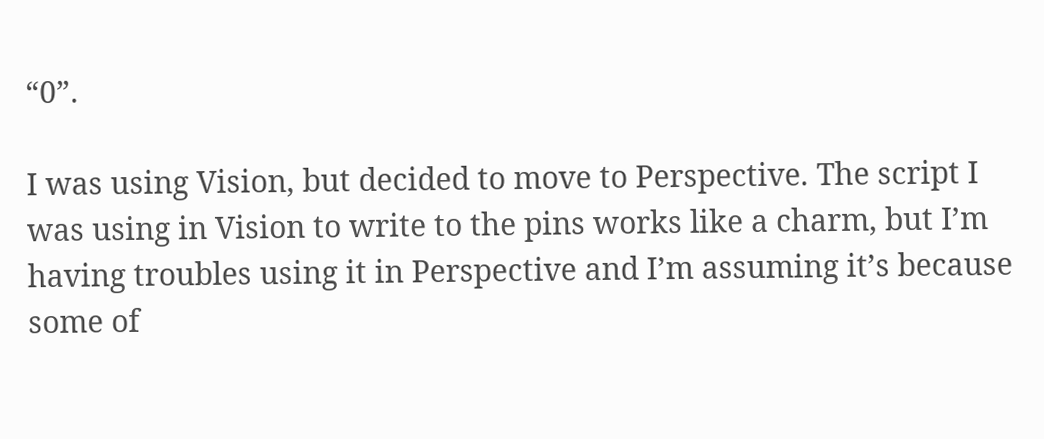“0”.

I was using Vision, but decided to move to Perspective. The script I was using in Vision to write to the pins works like a charm, but I’m having troubles using it in Perspective and I’m assuming it’s because some of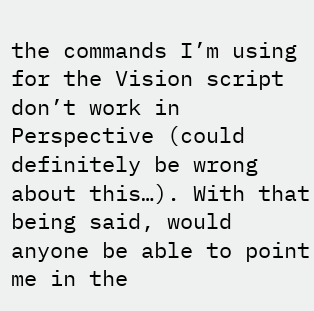the commands I’m using for the Vision script don’t work in Perspective (could definitely be wrong about this…). With that being said, would anyone be able to point me in the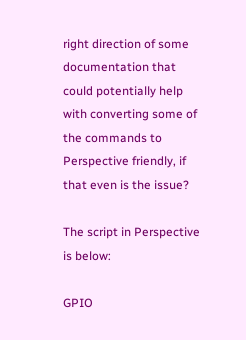right direction of some documentation that could potentially help with converting some of the commands to Perspective friendly, if that even is the issue?

The script in Perspective is below:

GPIO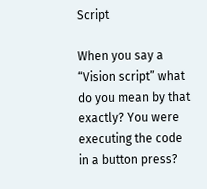Script

When you say a “Vision script” what do you mean by that exactly? You were executing the code in a button press?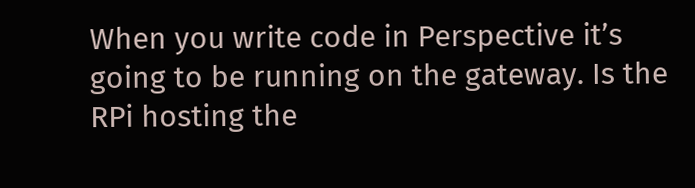When you write code in Perspective it’s going to be running on the gateway. Is the RPi hosting the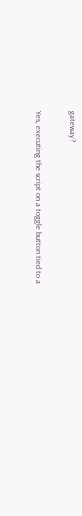gateway?

Yes, executing the script on a toggle button tied to a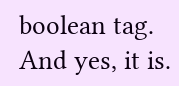boolean tag. And yes, it is.